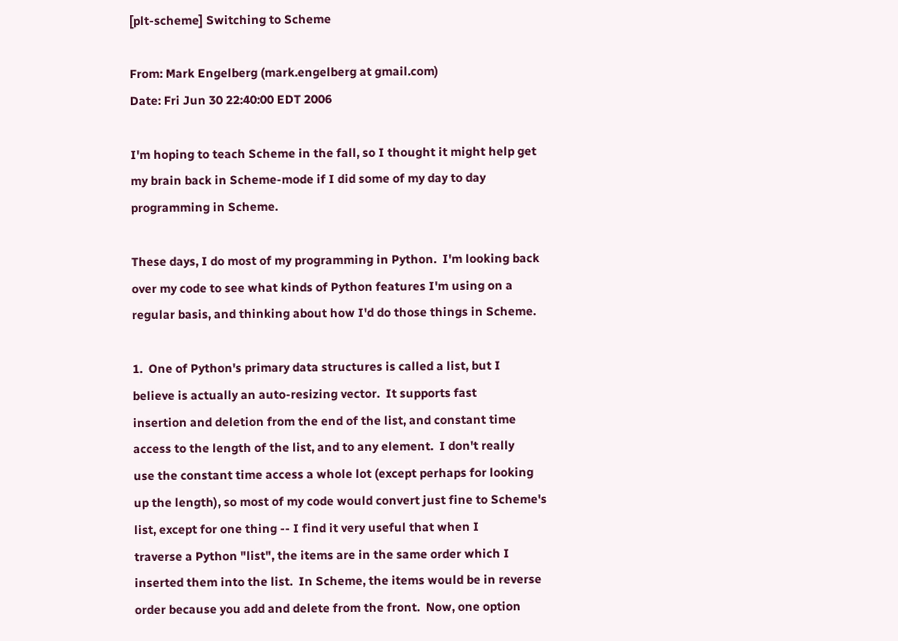[plt-scheme] Switching to Scheme

From: Mark Engelberg (mark.engelberg at gmail.com)
Date: Fri Jun 30 22:40:00 EDT 2006

I'm hoping to teach Scheme in the fall, so I thought it might help get
my brain back in Scheme-mode if I did some of my day to day
programming in Scheme.

These days, I do most of my programming in Python.  I'm looking back
over my code to see what kinds of Python features I'm using on a
regular basis, and thinking about how I'd do those things in Scheme.

1.  One of Python's primary data structures is called a list, but I
believe is actually an auto-resizing vector.  It supports fast
insertion and deletion from the end of the list, and constant time
access to the length of the list, and to any element.  I don't really
use the constant time access a whole lot (except perhaps for looking
up the length), so most of my code would convert just fine to Scheme's
list, except for one thing -- I find it very useful that when I
traverse a Python "list", the items are in the same order which I
inserted them into the list.  In Scheme, the items would be in reverse
order because you add and delete from the front.  Now, one option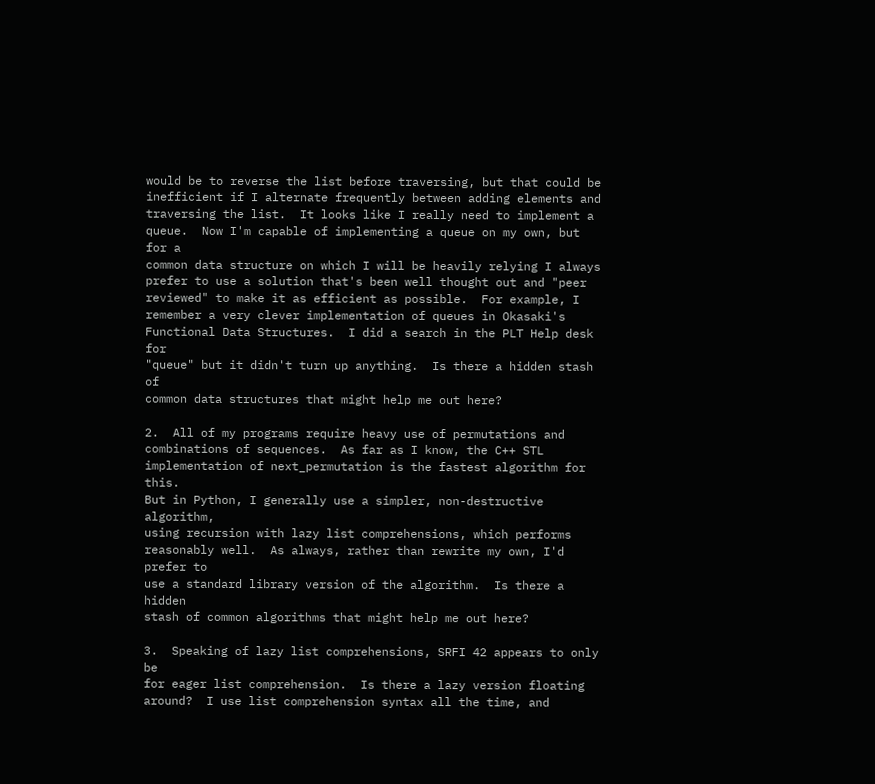would be to reverse the list before traversing, but that could be
inefficient if I alternate frequently between adding elements and
traversing the list.  It looks like I really need to implement a
queue.  Now I'm capable of implementing a queue on my own, but for a
common data structure on which I will be heavily relying I always
prefer to use a solution that's been well thought out and "peer
reviewed" to make it as efficient as possible.  For example, I
remember a very clever implementation of queues in Okasaki's
Functional Data Structures.  I did a search in the PLT Help desk for
"queue" but it didn't turn up anything.  Is there a hidden stash of
common data structures that might help me out here?

2.  All of my programs require heavy use of permutations and
combinations of sequences.  As far as I know, the C++ STL
implementation of next_permutation is the fastest algorithm for this.
But in Python, I generally use a simpler, non-destructive algorithm,
using recursion with lazy list comprehensions, which performs
reasonably well.  As always, rather than rewrite my own, I'd prefer to
use a standard library version of the algorithm.  Is there a hidden
stash of common algorithms that might help me out here?

3.  Speaking of lazy list comprehensions, SRFI 42 appears to only be
for eager list comprehension.  Is there a lazy version floating
around?  I use list comprehension syntax all the time, and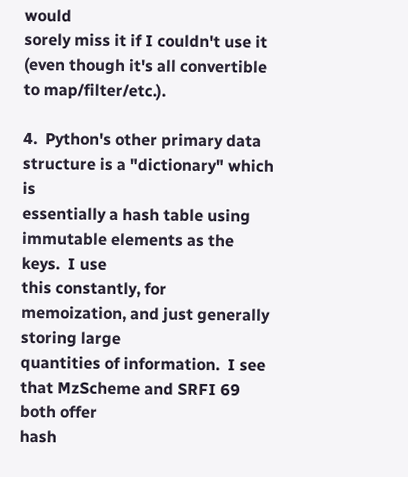would
sorely miss it if I couldn't use it (even though it's all convertible
to map/filter/etc.).

4.  Python's other primary data structure is a "dictionary" which is
essentially a hash table using immutable elements as the keys.  I use
this constantly, for memoization, and just generally storing large
quantities of information.  I see that MzScheme and SRFI 69 both offer
hash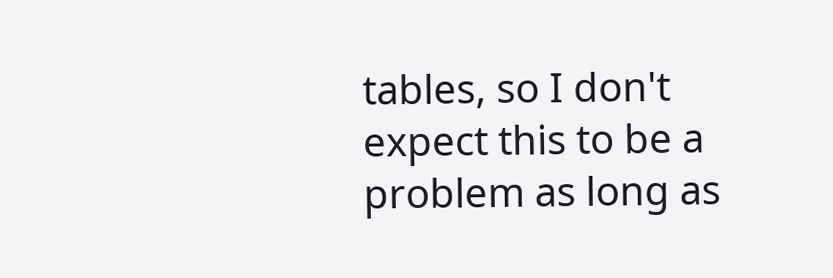tables, so I don't expect this to be a problem as long as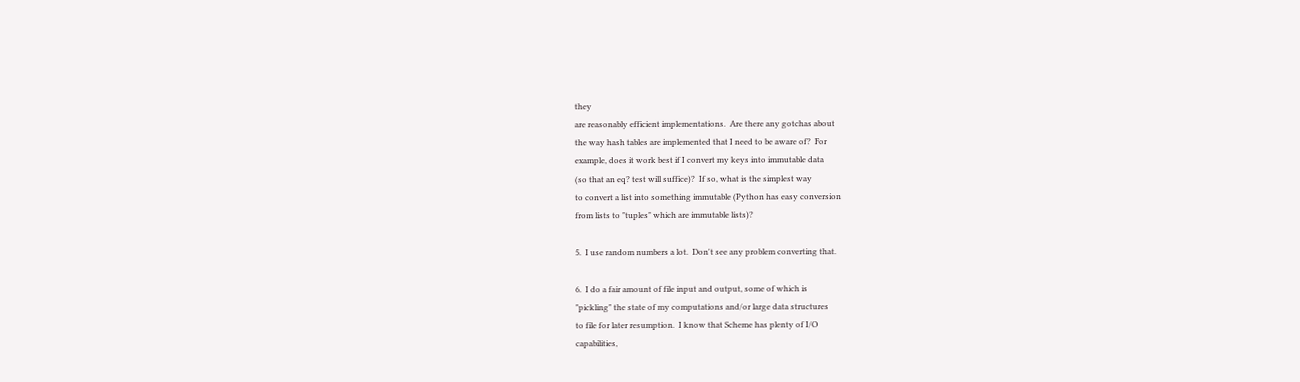they
are reasonably efficient implementations.  Are there any gotchas about
the way hash tables are implemented that I need to be aware of?  For
example, does it work best if I convert my keys into immutable data
(so that an eq? test will suffice)?  If so, what is the simplest way
to convert a list into something immutable (Python has easy conversion
from lists to "tuples" which are immutable lists)?

5.  I use random numbers a lot.  Don't see any problem converting that.

6.  I do a fair amount of file input and output, some of which is
"pickling" the state of my computations and/or large data structures
to file for later resumption.  I know that Scheme has plenty of I/O
capabilities,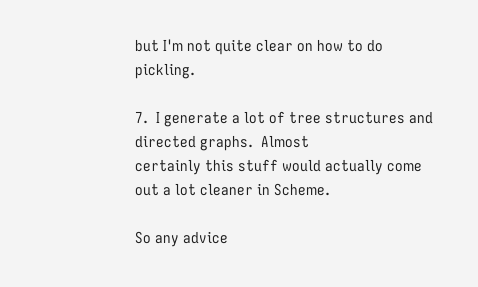but I'm not quite clear on how to do pickling.

7.  I generate a lot of tree structures and directed graphs.  Almost
certainly this stuff would actually come out a lot cleaner in Scheme.

So any advice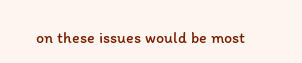on these issues would be most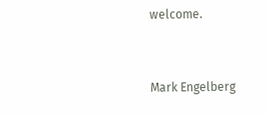welcome.


Mark Engelberg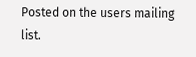Posted on the users mailing list.